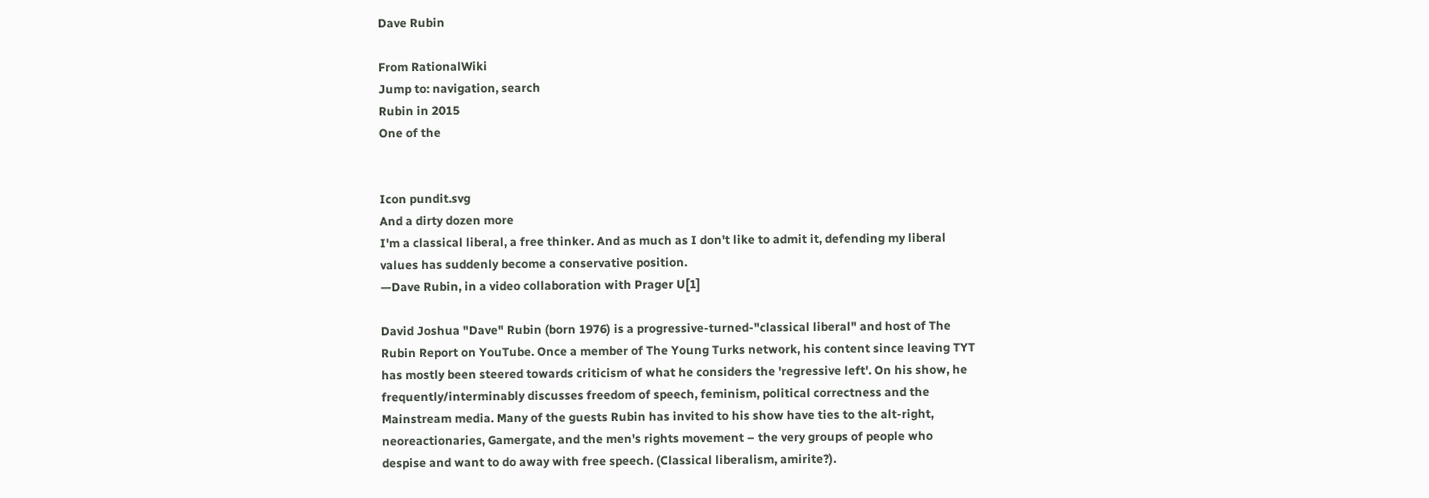Dave Rubin

From RationalWiki
Jump to: navigation, search
Rubin in 2015
One of the


Icon pundit.svg
And a dirty dozen more
I'm a classical liberal, a free thinker. And as much as I don't like to admit it, defending my liberal values has suddenly become a conservative position.
—Dave Rubin, in a video collaboration with Prager U[1]

David Joshua "Dave" Rubin (born 1976) is a progressive-turned-"classical liberal" and host of The Rubin Report on YouTube. Once a member of The Young Turks network, his content since leaving TYT has mostly been steered towards criticism of what he considers the 'regressive left'. On his show, he frequently/interminably discusses freedom of speech, feminism, political correctness and the Mainstream media. Many of the guests Rubin has invited to his show have ties to the alt-right, neoreactionaries, Gamergate, and the men's rights movement – the very groups of people who despise and want to do away with free speech. (Classical liberalism, amirite?).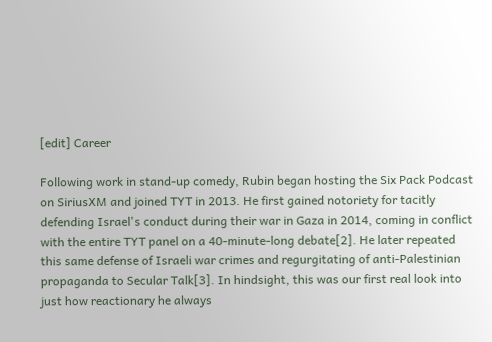[edit] Career

Following work in stand-up comedy, Rubin began hosting the Six Pack Podcast on SiriusXM and joined TYT in 2013. He first gained notoriety for tacitly defending Israel's conduct during their war in Gaza in 2014, coming in conflict with the entire TYT panel on a 40-minute-long debate[2]. He later repeated this same defense of Israeli war crimes and regurgitating of anti-Palestinian propaganda to Secular Talk[3]. In hindsight, this was our first real look into just how reactionary he always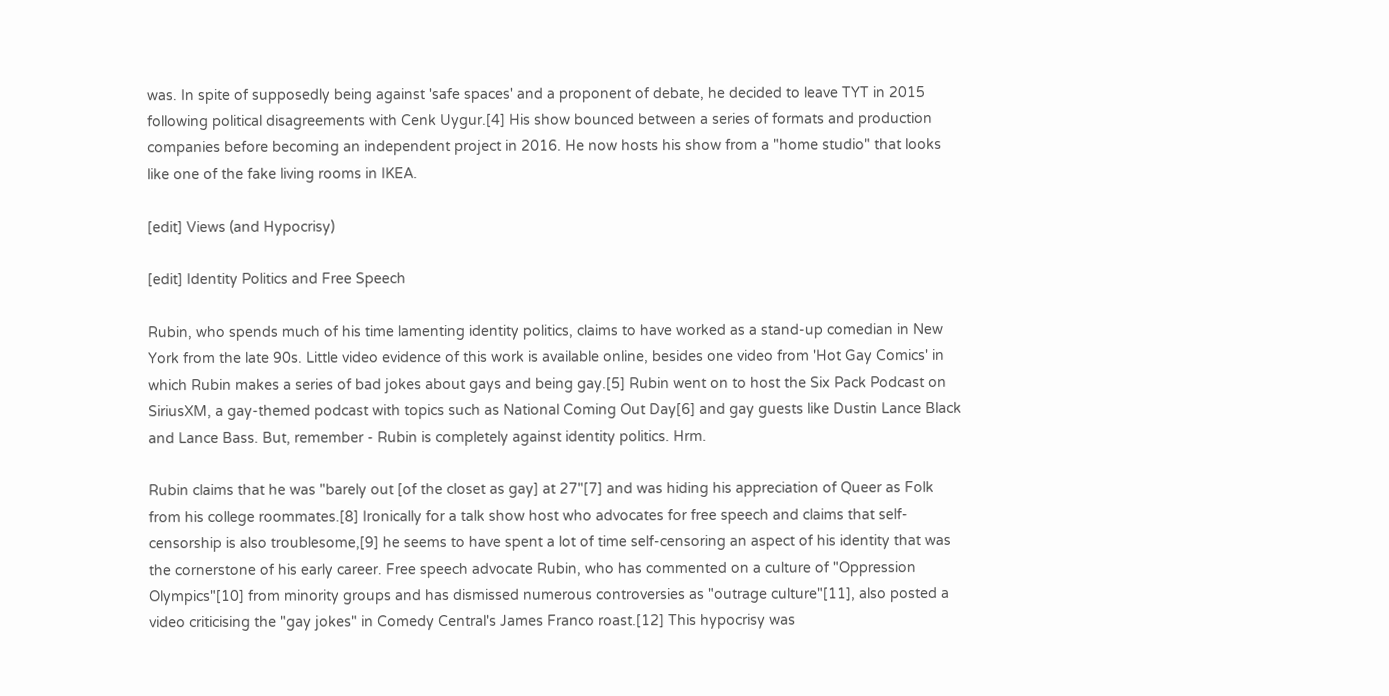was. In spite of supposedly being against 'safe spaces' and a proponent of debate, he decided to leave TYT in 2015 following political disagreements with Cenk Uygur.[4] His show bounced between a series of formats and production companies before becoming an independent project in 2016. He now hosts his show from a "home studio" that looks like one of the fake living rooms in IKEA.

[edit] Views (and Hypocrisy)

[edit] Identity Politics and Free Speech

Rubin, who spends much of his time lamenting identity politics, claims to have worked as a stand-up comedian in New York from the late 90s. Little video evidence of this work is available online, besides one video from 'Hot Gay Comics' in which Rubin makes a series of bad jokes about gays and being gay.[5] Rubin went on to host the Six Pack Podcast on SiriusXM, a gay-themed podcast with topics such as National Coming Out Day[6] and gay guests like Dustin Lance Black and Lance Bass. But, remember - Rubin is completely against identity politics. Hrm.

Rubin claims that he was "barely out [of the closet as gay] at 27"[7] and was hiding his appreciation of Queer as Folk from his college roommates.[8] Ironically for a talk show host who advocates for free speech and claims that self-censorship is also troublesome,[9] he seems to have spent a lot of time self-censoring an aspect of his identity that was the cornerstone of his early career. Free speech advocate Rubin, who has commented on a culture of "Oppression Olympics"[10] from minority groups and has dismissed numerous controversies as "outrage culture"[11], also posted a video criticising the "gay jokes" in Comedy Central's James Franco roast.[12] This hypocrisy was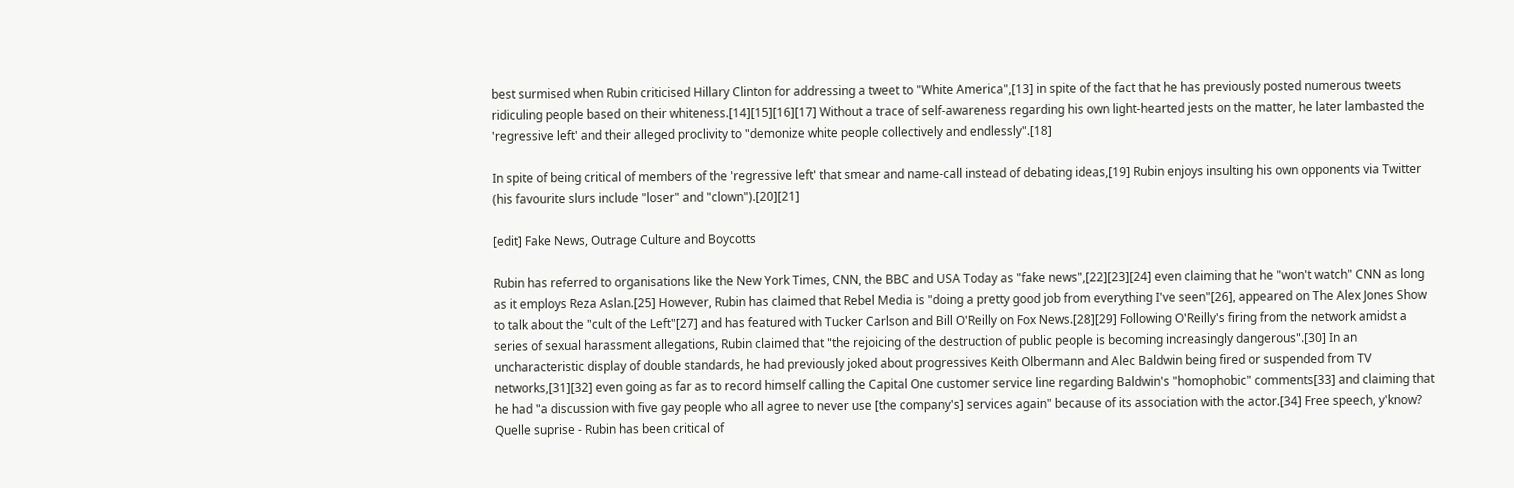best surmised when Rubin criticised Hillary Clinton for addressing a tweet to "White America",[13] in spite of the fact that he has previously posted numerous tweets ridiculing people based on their whiteness.[14][15][16][17] Without a trace of self-awareness regarding his own light-hearted jests on the matter, he later lambasted the 'regressive left' and their alleged proclivity to "demonize white people collectively and endlessly".[18]

In spite of being critical of members of the 'regressive left' that smear and name-call instead of debating ideas,[19] Rubin enjoys insulting his own opponents via Twitter (his favourite slurs include "loser" and "clown").[20][21]

[edit] Fake News, Outrage Culture and Boycotts

Rubin has referred to organisations like the New York Times, CNN, the BBC and USA Today as "fake news",[22][23][24] even claiming that he "won't watch" CNN as long as it employs Reza Aslan.[25] However, Rubin has claimed that Rebel Media is "doing a pretty good job from everything I've seen"[26], appeared on The Alex Jones Show to talk about the "cult of the Left"[27] and has featured with Tucker Carlson and Bill O'Reilly on Fox News.[28][29] Following O'Reilly's firing from the network amidst a series of sexual harassment allegations, Rubin claimed that "the rejoicing of the destruction of public people is becoming increasingly dangerous".[30] In an uncharacteristic display of double standards, he had previously joked about progressives Keith Olbermann and Alec Baldwin being fired or suspended from TV networks,[31][32] even going as far as to record himself calling the Capital One customer service line regarding Baldwin's "homophobic" comments[33] and claiming that he had "a discussion with five gay people who all agree to never use [the company's] services again" because of its association with the actor.[34] Free speech, y'know? Quelle suprise - Rubin has been critical of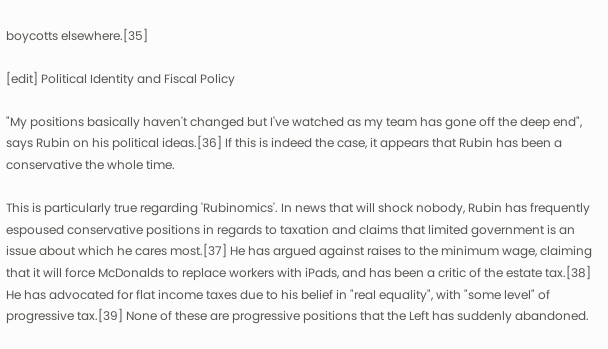boycotts elsewhere.[35]

[edit] Political Identity and Fiscal Policy

"My positions basically haven't changed but I've watched as my team has gone off the deep end", says Rubin on his political ideas.[36] If this is indeed the case, it appears that Rubin has been a conservative the whole time.

This is particularly true regarding 'Rubinomics'. In news that will shock nobody, Rubin has frequently espoused conservative positions in regards to taxation and claims that limited government is an issue about which he cares most.[37] He has argued against raises to the minimum wage, claiming that it will force McDonalds to replace workers with iPads, and has been a critic of the estate tax.[38] He has advocated for flat income taxes due to his belief in "real equality", with "some level" of progressive tax.[39] None of these are progressive positions that the Left has suddenly abandoned.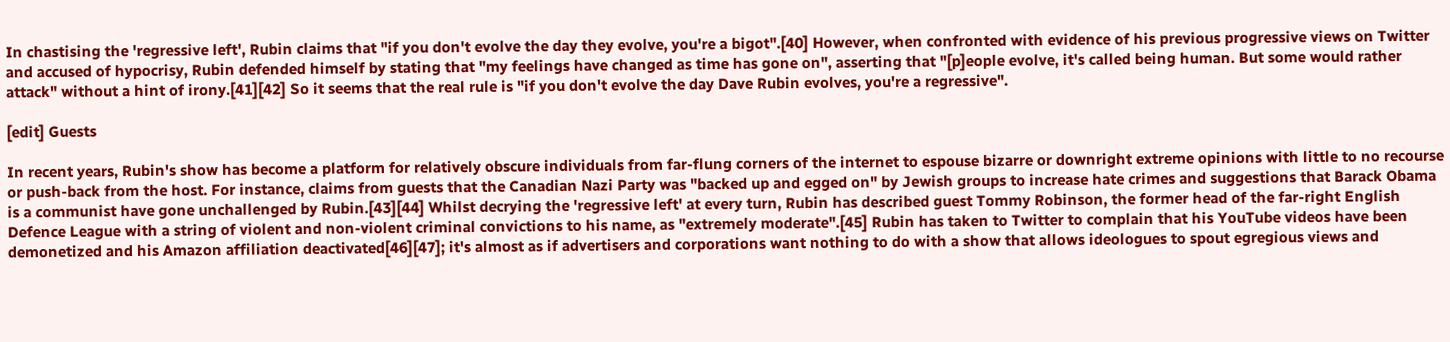In chastising the 'regressive left', Rubin claims that "if you don't evolve the day they evolve, you're a bigot".[40] However, when confronted with evidence of his previous progressive views on Twitter and accused of hypocrisy, Rubin defended himself by stating that "my feelings have changed as time has gone on", asserting that "[p]eople evolve, it's called being human. But some would rather attack" without a hint of irony.[41][42] So it seems that the real rule is "if you don't evolve the day Dave Rubin evolves, you're a regressive".

[edit] Guests

In recent years, Rubin's show has become a platform for relatively obscure individuals from far-flung corners of the internet to espouse bizarre or downright extreme opinions with little to no recourse or push-back from the host. For instance, claims from guests that the Canadian Nazi Party was "backed up and egged on" by Jewish groups to increase hate crimes and suggestions that Barack Obama is a communist have gone unchallenged by Rubin.[43][44] Whilst decrying the 'regressive left' at every turn, Rubin has described guest Tommy Robinson, the former head of the far-right English Defence League with a string of violent and non-violent criminal convictions to his name, as "extremely moderate".[45] Rubin has taken to Twitter to complain that his YouTube videos have been demonetized and his Amazon affiliation deactivated[46][47]; it's almost as if advertisers and corporations want nothing to do with a show that allows ideologues to spout egregious views and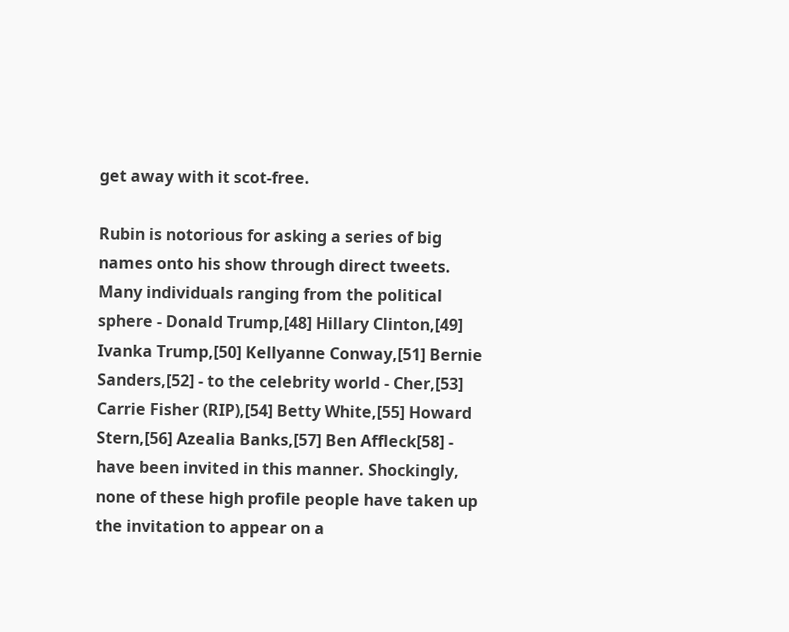get away with it scot-free.

Rubin is notorious for asking a series of big names onto his show through direct tweets. Many individuals ranging from the political sphere - Donald Trump,[48] Hillary Clinton,[49] Ivanka Trump,[50] Kellyanne Conway,[51] Bernie Sanders,[52] - to the celebrity world - Cher,[53] Carrie Fisher (RIP),[54] Betty White,[55] Howard Stern,[56] Azealia Banks,[57] Ben Affleck[58] - have been invited in this manner. Shockingly, none of these high profile people have taken up the invitation to appear on a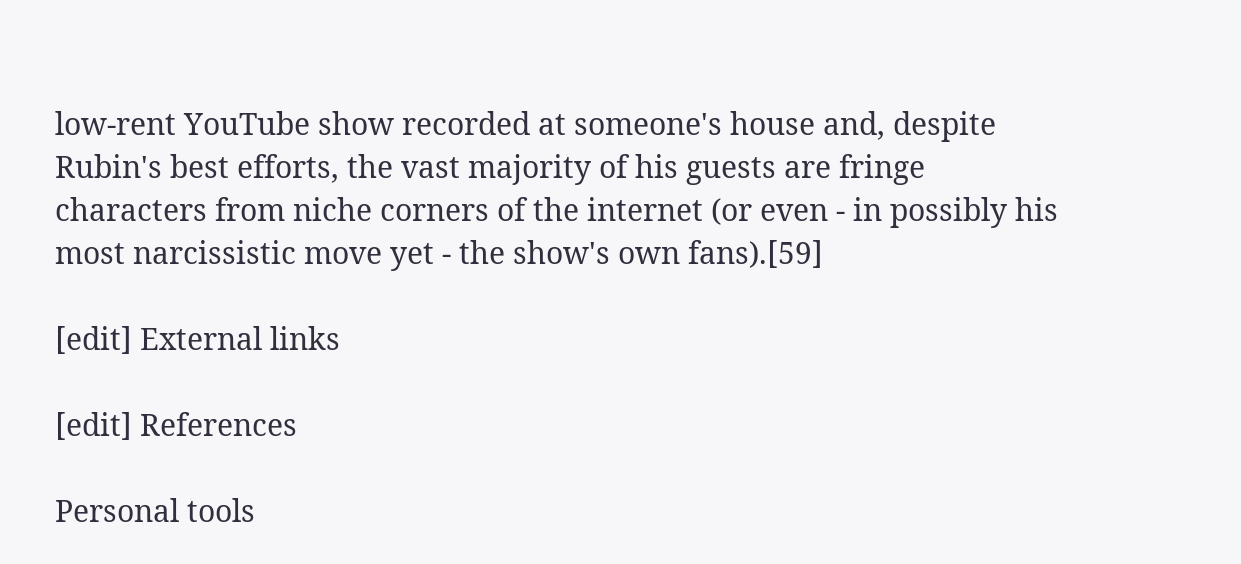low-rent YouTube show recorded at someone's house and, despite Rubin's best efforts, the vast majority of his guests are fringe characters from niche corners of the internet (or even - in possibly his most narcissistic move yet - the show's own fans).[59]

[edit] External links

[edit] References

Personal tools